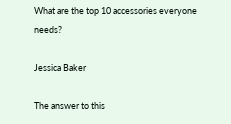What are the top 10 accessories everyone needs?

Jessica Baker

The answer to this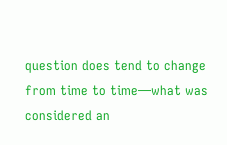question does tend to change from time to time—what was considered an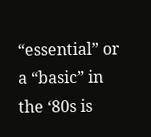“essential” or a “basic” in the ‘80s is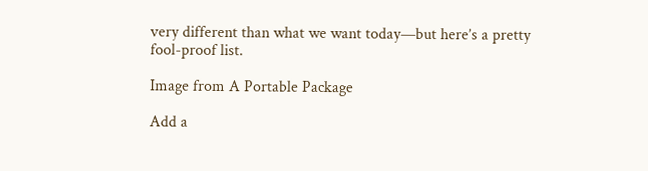very different than what we want today—but here’s a pretty fool-proof list.

Image from A Portable Package

Add a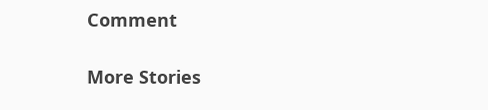Comment

More Stories